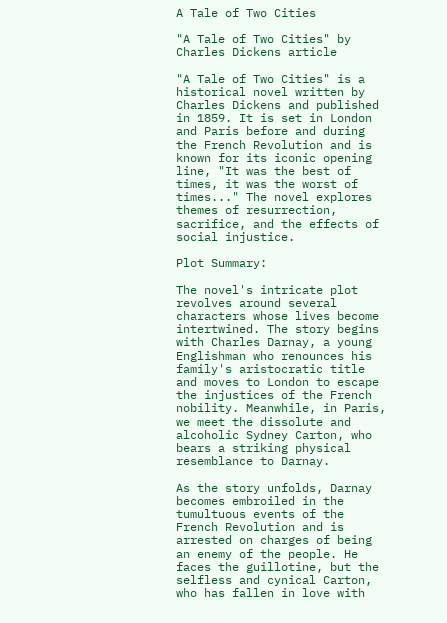A Tale of Two Cities

"A Tale of Two Cities" by Charles Dickens article

"A Tale of Two Cities" is a historical novel written by Charles Dickens and published in 1859. It is set in London and Paris before and during the French Revolution and is known for its iconic opening line, "It was the best of times, it was the worst of times..." The novel explores themes of resurrection, sacrifice, and the effects of social injustice.

Plot Summary:

The novel's intricate plot revolves around several characters whose lives become intertwined. The story begins with Charles Darnay, a young Englishman who renounces his family's aristocratic title and moves to London to escape the injustices of the French nobility. Meanwhile, in Paris, we meet the dissolute and alcoholic Sydney Carton, who bears a striking physical resemblance to Darnay.

As the story unfolds, Darnay becomes embroiled in the tumultuous events of the French Revolution and is arrested on charges of being an enemy of the people. He faces the guillotine, but the selfless and cynical Carton, who has fallen in love with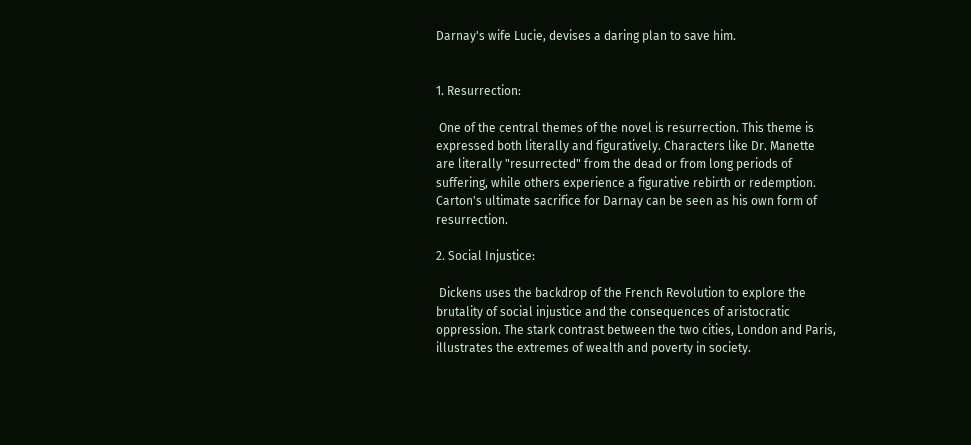Darnay's wife Lucie, devises a daring plan to save him.


1. Resurrection:

 One of the central themes of the novel is resurrection. This theme is expressed both literally and figuratively. Characters like Dr. Manette are literally "resurrected" from the dead or from long periods of suffering, while others experience a figurative rebirth or redemption. Carton's ultimate sacrifice for Darnay can be seen as his own form of resurrection.

2. Social Injustice:

 Dickens uses the backdrop of the French Revolution to explore the brutality of social injustice and the consequences of aristocratic oppression. The stark contrast between the two cities, London and Paris, illustrates the extremes of wealth and poverty in society.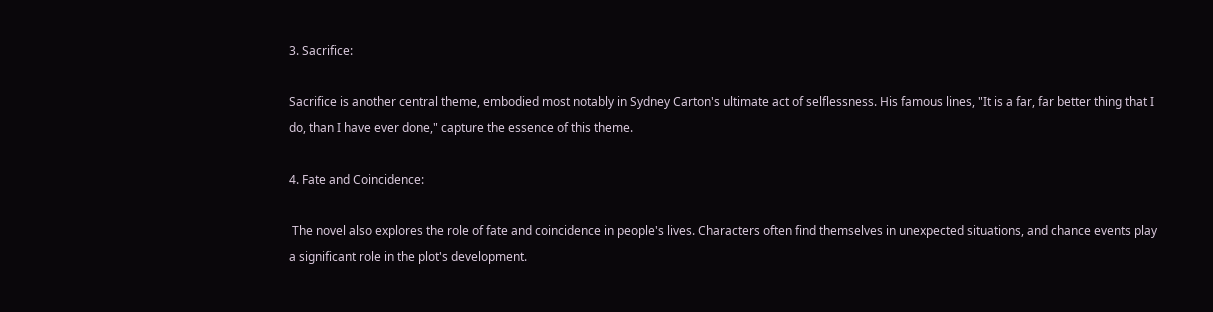3. Sacrifice:

Sacrifice is another central theme, embodied most notably in Sydney Carton's ultimate act of selflessness. His famous lines, "It is a far, far better thing that I do, than I have ever done," capture the essence of this theme.

4. Fate and Coincidence:

 The novel also explores the role of fate and coincidence in people's lives. Characters often find themselves in unexpected situations, and chance events play a significant role in the plot's development.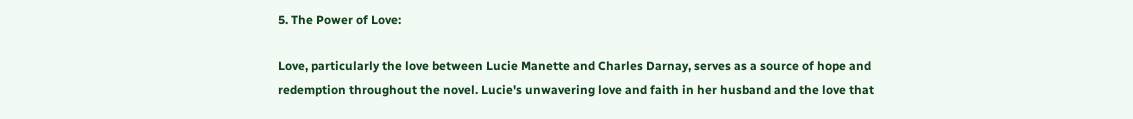5. The Power of Love:

Love, particularly the love between Lucie Manette and Charles Darnay, serves as a source of hope and redemption throughout the novel. Lucie's unwavering love and faith in her husband and the love that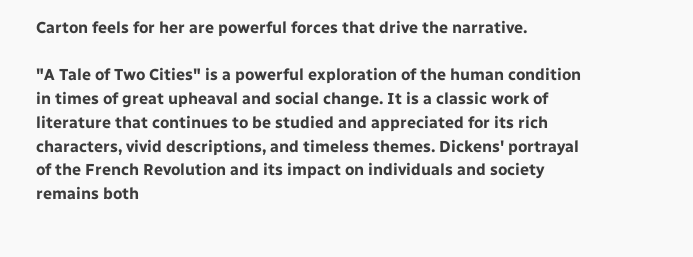Carton feels for her are powerful forces that drive the narrative.

"A Tale of Two Cities" is a powerful exploration of the human condition in times of great upheaval and social change. It is a classic work of literature that continues to be studied and appreciated for its rich characters, vivid descriptions, and timeless themes. Dickens' portrayal of the French Revolution and its impact on individuals and society remains both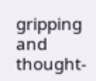gripping and thought-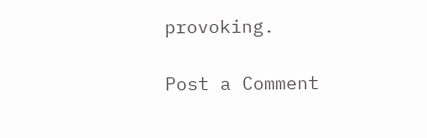provoking.

Post a Comment